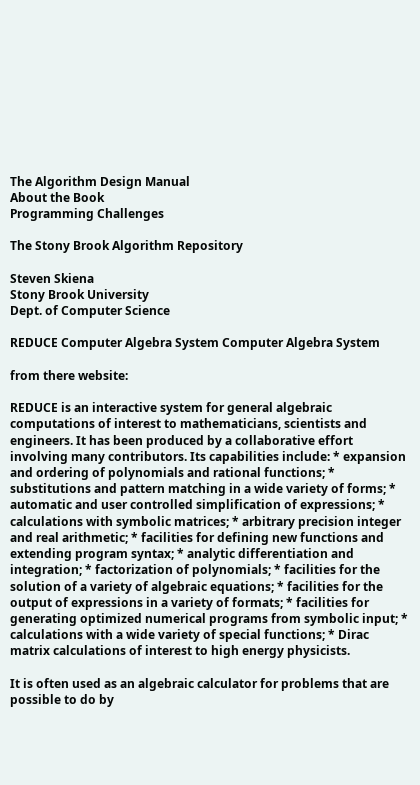The Algorithm Design Manual
About the Book
Programming Challenges

The Stony Brook Algorithm Repository

Steven Skiena
Stony Brook University
Dept. of Computer Science

REDUCE Computer Algebra System Computer Algebra System

from there website:

REDUCE is an interactive system for general algebraic computations of interest to mathematicians, scientists and engineers. It has been produced by a collaborative effort involving many contributors. Its capabilities include: * expansion and ordering of polynomials and rational functions; * substitutions and pattern matching in a wide variety of forms; * automatic and user controlled simplification of expressions; * calculations with symbolic matrices; * arbitrary precision integer and real arithmetic; * facilities for defining new functions and extending program syntax; * analytic differentiation and integration; * factorization of polynomials; * facilities for the solution of a variety of algebraic equations; * facilities for the output of expressions in a variety of formats; * facilities for generating optimized numerical programs from symbolic input; * calculations with a wide variety of special functions; * Dirac matrix calculations of interest to high energy physicists.

It is often used as an algebraic calculator for problems that are possible to do by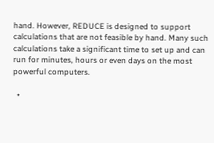hand. However, REDUCE is designed to support calculations that are not feasible by hand. Many such calculations take a significant time to set up and can run for minutes, hours or even days on the most powerful computers.

  •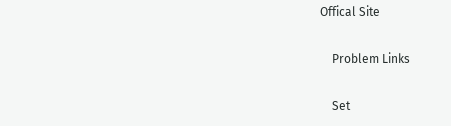Offical Site

    Problem Links

    Set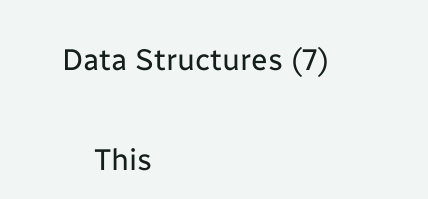Data Structures (7)

    This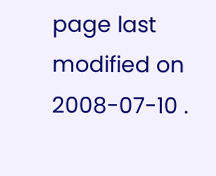page last modified on 2008-07-10 .